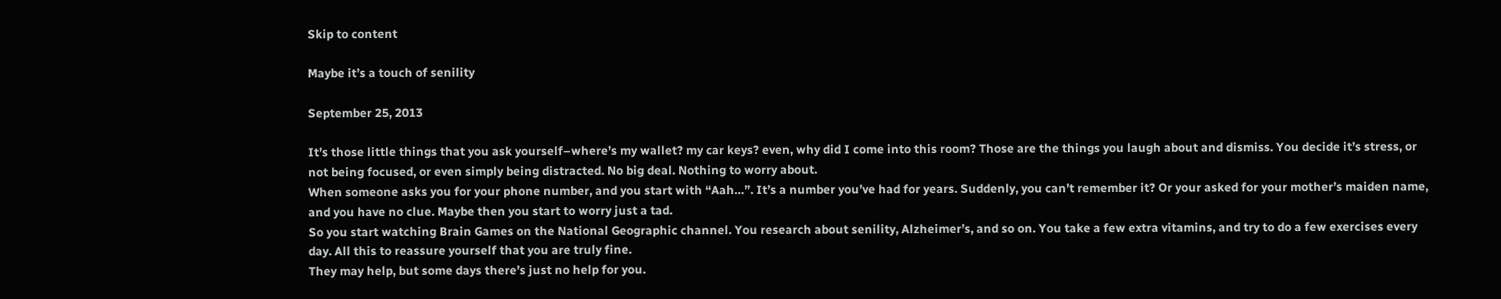Skip to content

Maybe it’s a touch of senility

September 25, 2013

It’s those little things that you ask yourself–where’s my wallet? my car keys? even, why did I come into this room? Those are the things you laugh about and dismiss. You decide it’s stress, or not being focused, or even simply being distracted. No big deal. Nothing to worry about.
When someone asks you for your phone number, and you start with “Aah…”. It’s a number you’ve had for years. Suddenly, you can’t remember it? Or your asked for your mother’s maiden name, and you have no clue. Maybe then you start to worry just a tad.
So you start watching Brain Games on the National Geographic channel. You research about senility, Alzheimer’s, and so on. You take a few extra vitamins, and try to do a few exercises every day. All this to reassure yourself that you are truly fine.
They may help, but some days there’s just no help for you.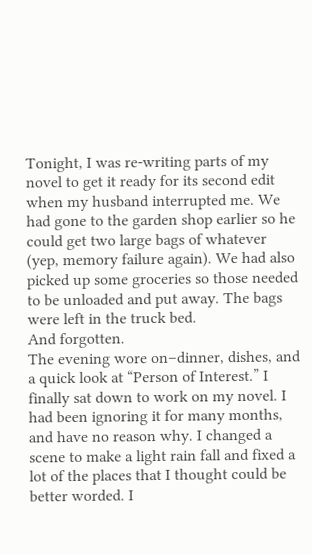Tonight, I was re-writing parts of my novel to get it ready for its second edit when my husband interrupted me. We had gone to the garden shop earlier so he could get two large bags of whatever (yep, memory failure again). We had also picked up some groceries so those needed to be unloaded and put away. The bags were left in the truck bed.
And forgotten.
The evening wore on–dinner, dishes, and a quick look at “Person of Interest.” I finally sat down to work on my novel. I had been ignoring it for many months, and have no reason why. I changed a scene to make a light rain fall and fixed a lot of the places that I thought could be better worded. I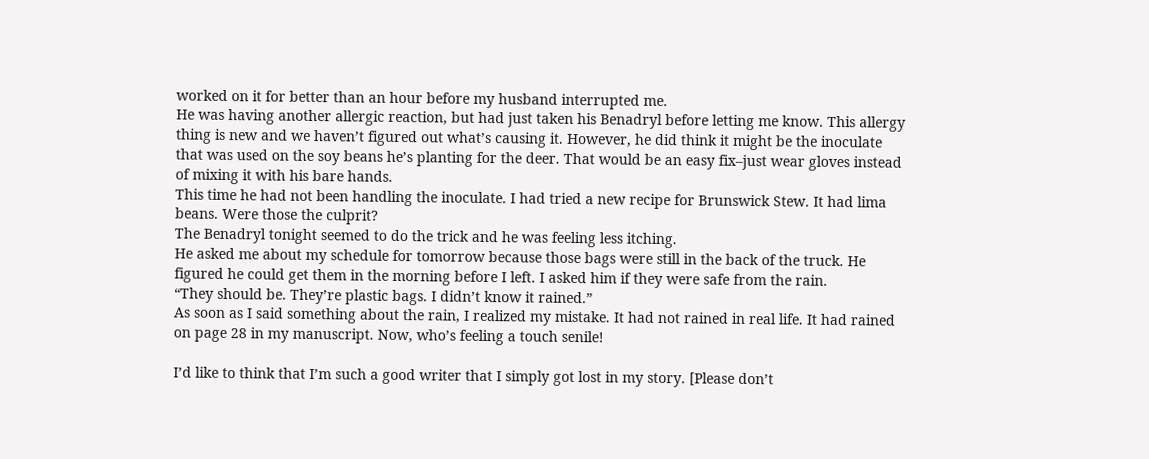worked on it for better than an hour before my husband interrupted me.
He was having another allergic reaction, but had just taken his Benadryl before letting me know. This allergy thing is new and we haven’t figured out what’s causing it. However, he did think it might be the inoculate that was used on the soy beans he’s planting for the deer. That would be an easy fix–just wear gloves instead of mixing it with his bare hands.
This time he had not been handling the inoculate. I had tried a new recipe for Brunswick Stew. It had lima beans. Were those the culprit?
The Benadryl tonight seemed to do the trick and he was feeling less itching.
He asked me about my schedule for tomorrow because those bags were still in the back of the truck. He figured he could get them in the morning before I left. I asked him if they were safe from the rain.
“They should be. They’re plastic bags. I didn’t know it rained.”
As soon as I said something about the rain, I realized my mistake. It had not rained in real life. It had rained on page 28 in my manuscript. Now, who’s feeling a touch senile!

I’d like to think that I’m such a good writer that I simply got lost in my story. [Please don’t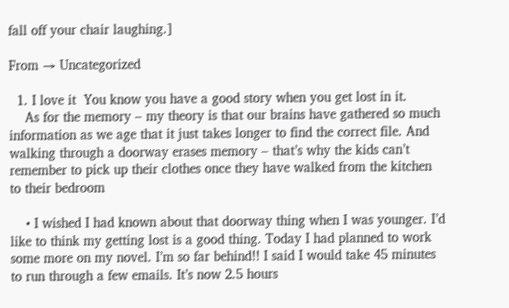fall off your chair laughing.]

From → Uncategorized

  1. I love it  You know you have a good story when you get lost in it.
    As for the memory – my theory is that our brains have gathered so much information as we age that it just takes longer to find the correct file. And walking through a doorway erases memory – that’s why the kids can’t remember to pick up their clothes once they have walked from the kitchen to their bedroom

    • I wished I had known about that doorway thing when I was younger. I’d like to think my getting lost is a good thing. Today I had planned to work some more on my novel. I’m so far behind!! I said I would take 45 minutes to run through a few emails. It’s now 2.5 hours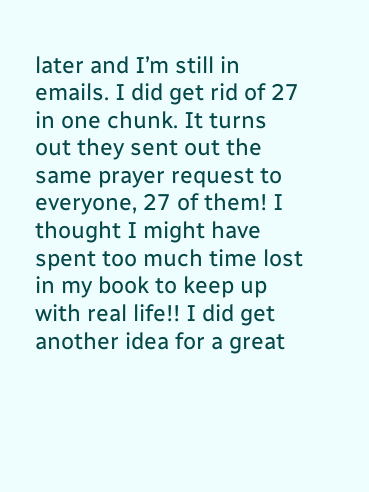later and I’m still in emails. I did get rid of 27 in one chunk. It turns out they sent out the same prayer request to everyone, 27 of them! I thought I might have spent too much time lost in my book to keep up with real life!! I did get another idea for a great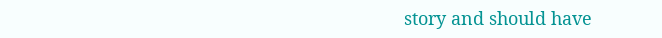story and should have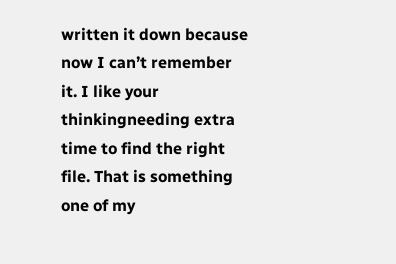written it down because now I can’t remember it. I like your thinkingneeding extra time to find the right file. That is something one of my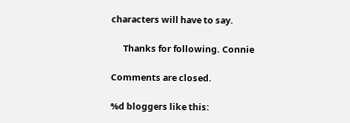characters will have to say.

      Thanks for following. Connie

Comments are closed.

%d bloggers like this: